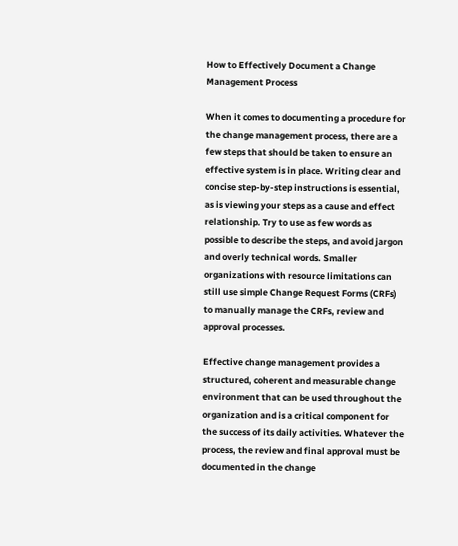How to Effectively Document a Change Management Process

When it comes to documenting a procedure for the change management process, there are a few steps that should be taken to ensure an effective system is in place. Writing clear and concise step-by-step instructions is essential, as is viewing your steps as a cause and effect relationship. Try to use as few words as possible to describe the steps, and avoid jargon and overly technical words. Smaller organizations with resource limitations can still use simple Change Request Forms (CRFs) to manually manage the CRFs, review and approval processes.

Effective change management provides a structured, coherent and measurable change environment that can be used throughout the organization and is a critical component for the success of its daily activities. Whatever the process, the review and final approval must be documented in the change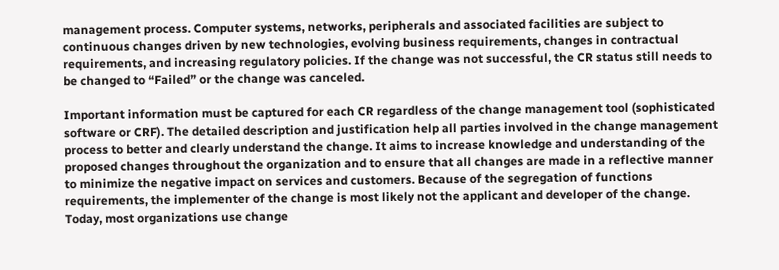management process. Computer systems, networks, peripherals and associated facilities are subject to continuous changes driven by new technologies, evolving business requirements, changes in contractual requirements, and increasing regulatory policies. If the change was not successful, the CR status still needs to be changed to “Failed” or the change was canceled.

Important information must be captured for each CR regardless of the change management tool (sophisticated software or CRF). The detailed description and justification help all parties involved in the change management process to better and clearly understand the change. It aims to increase knowledge and understanding of the proposed changes throughout the organization and to ensure that all changes are made in a reflective manner to minimize the negative impact on services and customers. Because of the segregation of functions requirements, the implementer of the change is most likely not the applicant and developer of the change. Today, most organizations use change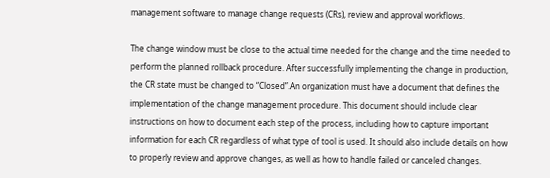management software to manage change requests (CRs), review and approval workflows.

The change window must be close to the actual time needed for the change and the time needed to perform the planned rollback procedure. After successfully implementing the change in production, the CR state must be changed to “Closed”.An organization must have a document that defines the implementation of the change management procedure. This document should include clear instructions on how to document each step of the process, including how to capture important information for each CR regardless of what type of tool is used. It should also include details on how to properly review and approve changes, as well as how to handle failed or canceled changes.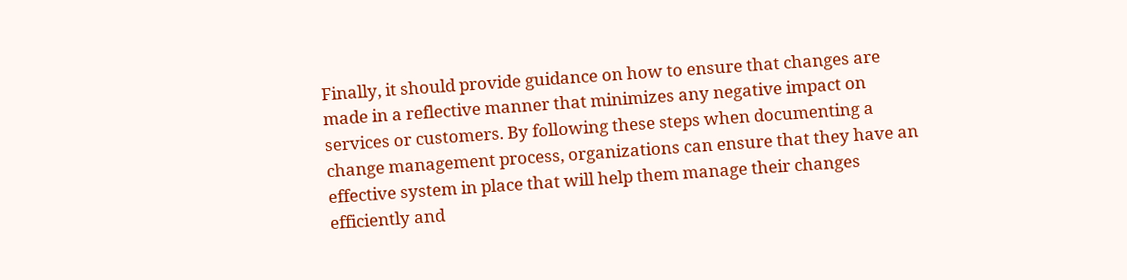Finally, it should provide guidance on how to ensure that changes are made in a reflective manner that minimizes any negative impact on services or customers. By following these steps when documenting a change management process, organizations can ensure that they have an effective system in place that will help them manage their changes efficiently and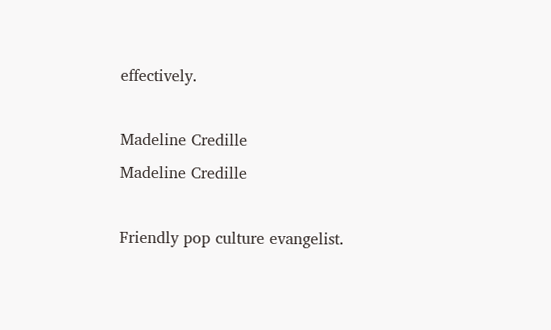effectively.

Madeline Credille
Madeline Credille

Friendly pop culture evangelist.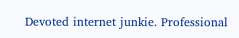Devoted internet junkie. Professional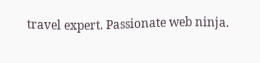travel expert. Passionate web ninja.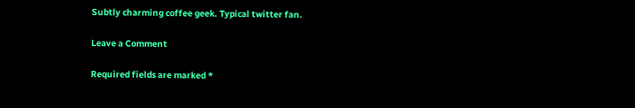Subtly charming coffee geek. Typical twitter fan.

Leave a Comment

Required fields are marked *